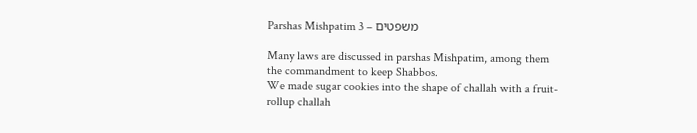Parshas Mishpatim 3 – משפטים

Many laws are discussed in parshas Mishpatim, among them the commandment to keep Shabbos.
We made sugar cookies into the shape of challah with a fruit-rollup challah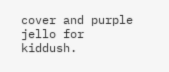cover and purple jello for kiddush.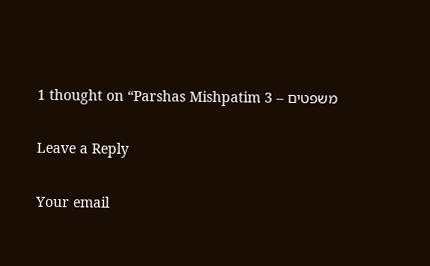1 thought on “Parshas Mishpatim 3 – משפטים

Leave a Reply

Your email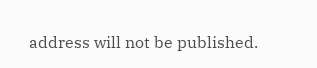address will not be published.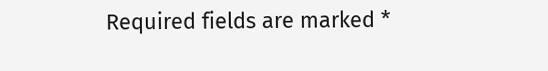Required fields are marked *